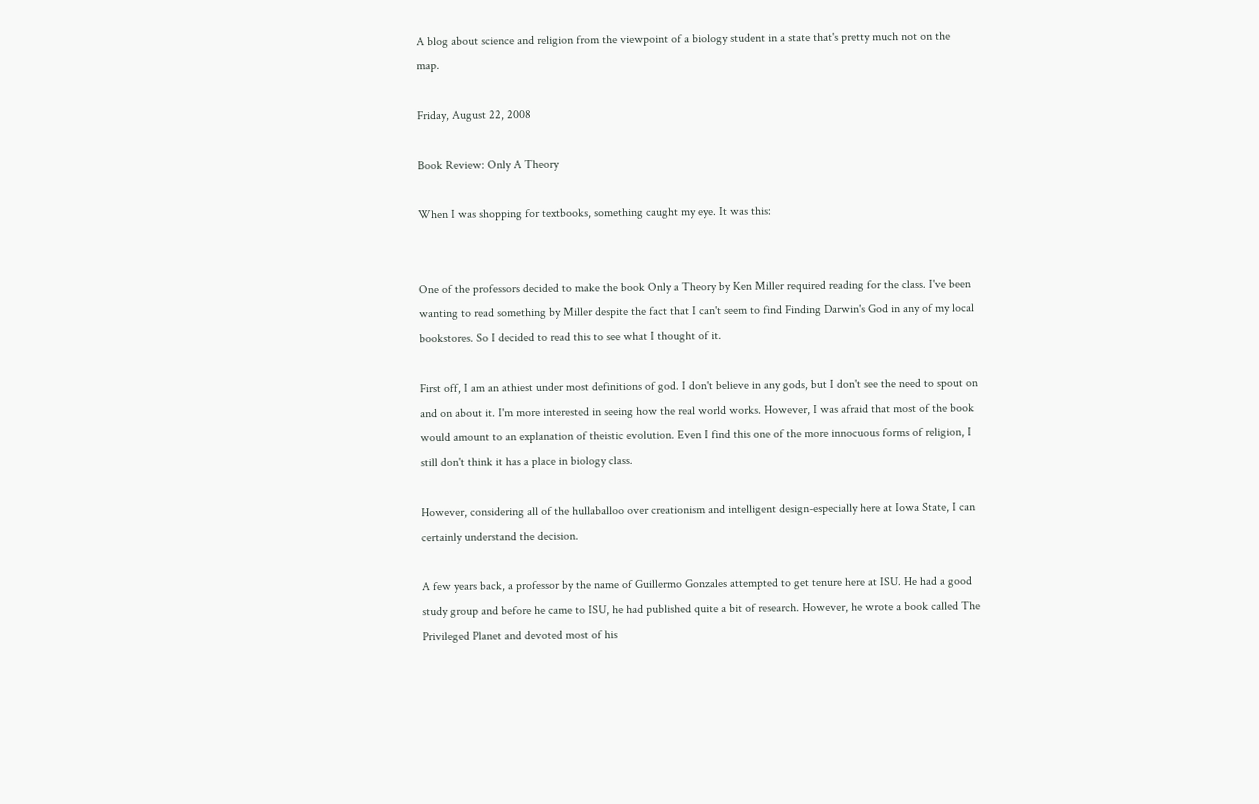A blog about science and religion from the viewpoint of a biology student in a state that's pretty much not on the map.

Friday, August 22, 2008

Book Review: Only A Theory

When I was shopping for textbooks, something caught my eye. It was this:


One of the professors decided to make the book Only a Theory by Ken Miller required reading for the class. I've been wanting to read something by Miller despite the fact that I can't seem to find Finding Darwin's God in any of my local bookstores. So I decided to read this to see what I thought of it.

First off, I am an athiest under most definitions of god. I don't believe in any gods, but I don't see the need to spout on and on about it. I'm more interested in seeing how the real world works. However, I was afraid that most of the book would amount to an explanation of theistic evolution. Even I find this one of the more innocuous forms of religion, I still don't think it has a place in biology class.

However, considering all of the hullaballoo over creationism and intelligent design-especially here at Iowa State, I can certainly understand the decision.

A few years back, a professor by the name of Guillermo Gonzales attempted to get tenure here at ISU. He had a good study group and before he came to ISU, he had published quite a bit of research. However, he wrote a book called The Privileged Planet and devoted most of his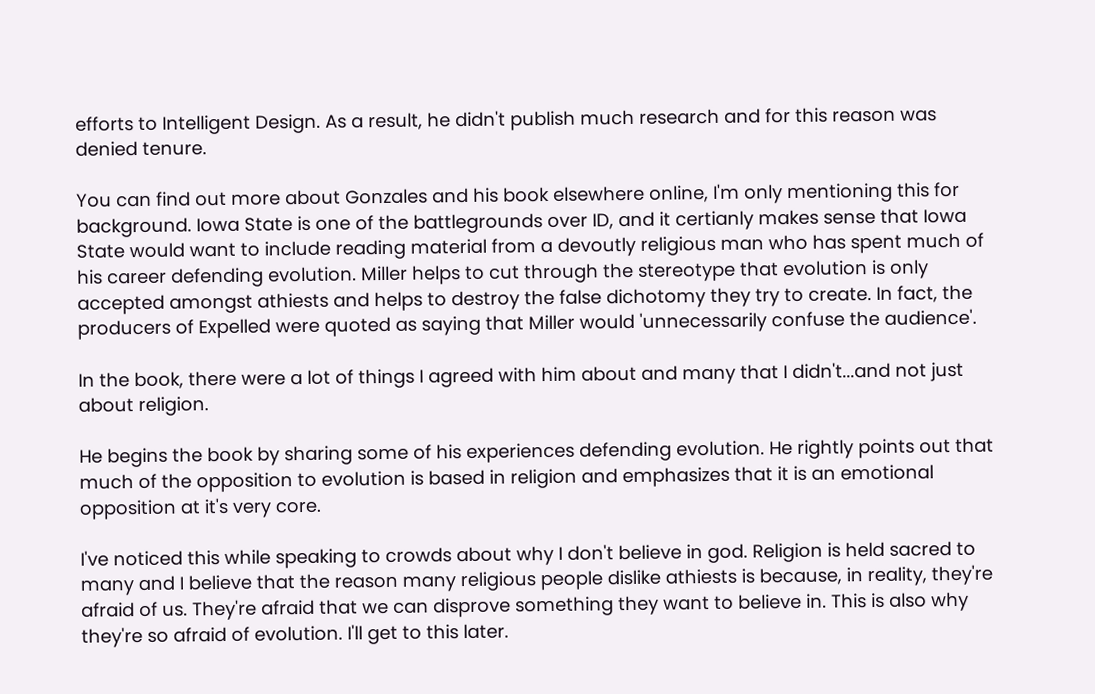efforts to Intelligent Design. As a result, he didn't publish much research and for this reason was denied tenure.

You can find out more about Gonzales and his book elsewhere online, I'm only mentioning this for background. Iowa State is one of the battlegrounds over ID, and it certianly makes sense that Iowa State would want to include reading material from a devoutly religious man who has spent much of his career defending evolution. Miller helps to cut through the stereotype that evolution is only accepted amongst athiests and helps to destroy the false dichotomy they try to create. In fact, the producers of Expelled were quoted as saying that Miller would 'unnecessarily confuse the audience'.

In the book, there were a lot of things I agreed with him about and many that I didn't...and not just about religion.

He begins the book by sharing some of his experiences defending evolution. He rightly points out that much of the opposition to evolution is based in religion and emphasizes that it is an emotional opposition at it's very core.

I've noticed this while speaking to crowds about why I don't believe in god. Religion is held sacred to many and I believe that the reason many religious people dislike athiests is because, in reality, they're afraid of us. They're afraid that we can disprove something they want to believe in. This is also why they're so afraid of evolution. I'll get to this later.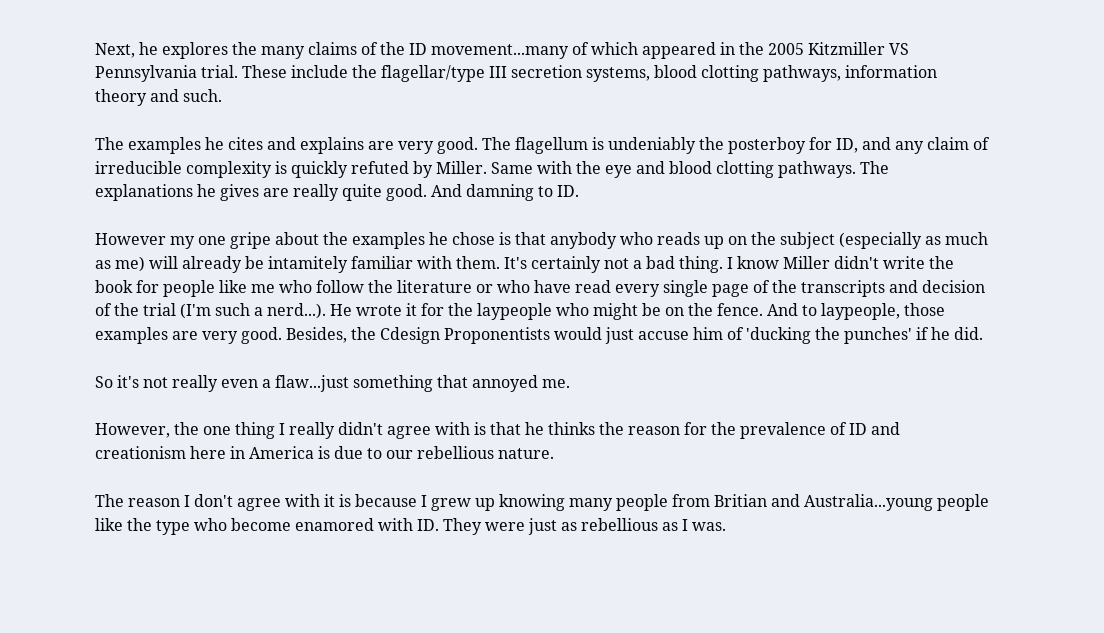Next, he explores the many claims of the ID movement...many of which appeared in the 2005 Kitzmiller VS Pennsylvania trial. These include the flagellar/type III secretion systems, blood clotting pathways, information theory and such.

The examples he cites and explains are very good. The flagellum is undeniably the posterboy for ID, and any claim of irreducible complexity is quickly refuted by Miller. Same with the eye and blood clotting pathways. The explanations he gives are really quite good. And damning to ID.

However my one gripe about the examples he chose is that anybody who reads up on the subject (especially as much as me) will already be intamitely familiar with them. It's certainly not a bad thing. I know Miller didn't write the book for people like me who follow the literature or who have read every single page of the transcripts and decision of the trial (I'm such a nerd...). He wrote it for the laypeople who might be on the fence. And to laypeople, those examples are very good. Besides, the Cdesign Proponentists would just accuse him of 'ducking the punches' if he did.

So it's not really even a flaw...just something that annoyed me.

However, the one thing I really didn't agree with is that he thinks the reason for the prevalence of ID and creationism here in America is due to our rebellious nature.

The reason I don't agree with it is because I grew up knowing many people from Britian and Australia...young people like the type who become enamored with ID. They were just as rebellious as I was.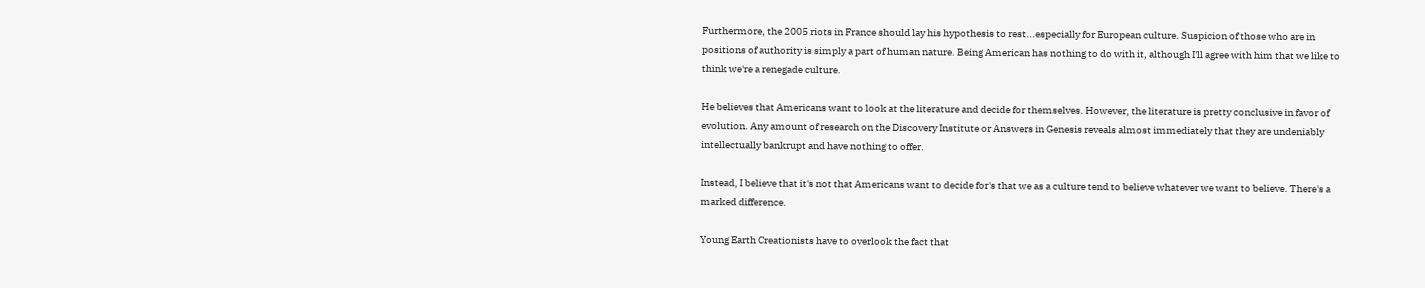Furthermore, the 2005 riots in France should lay his hypothesis to rest...especially for European culture. Suspicion of those who are in positions of authority is simply a part of human nature. Being American has nothing to do with it, although I'll agree with him that we like to think we're a renegade culture.

He believes that Americans want to look at the literature and decide for themselves. However, the literature is pretty conclusive in favor of evolution. Any amount of research on the Discovery Institute or Answers in Genesis reveals almost immediately that they are undeniably intellectually bankrupt and have nothing to offer.

Instead, I believe that it's not that Americans want to decide for's that we as a culture tend to believe whatever we want to believe. There's a marked difference.

Young Earth Creationists have to overlook the fact that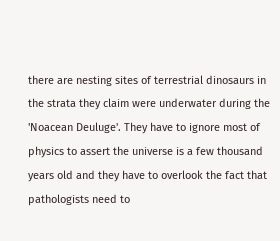there are nesting sites of terrestrial dinosaurs in the strata they claim were underwater during the 'Noacean Deuluge'. They have to ignore most of physics to assert the universe is a few thousand years old and they have to overlook the fact that pathologists need to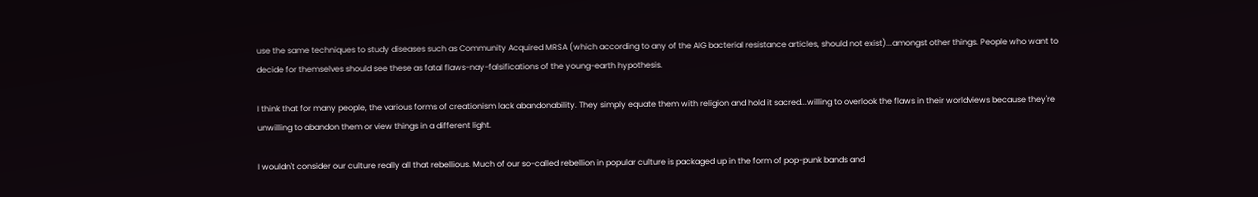use the same techniques to study diseases such as Community Acquired MRSA (which according to any of the AIG bacterial resistance articles, should not exist)...amongst other things. People who want to decide for themselves should see these as fatal flaws-nay-falsifications of the young-earth hypothesis.

I think that for many people, the various forms of creationism lack abandonability. They simply equate them with religion and hold it sacred...willing to overlook the flaws in their worldviews because they're unwilling to abandon them or view things in a different light.

I wouldn't consider our culture really all that rebellious. Much of our so-called rebellion in popular culture is packaged up in the form of pop-punk bands and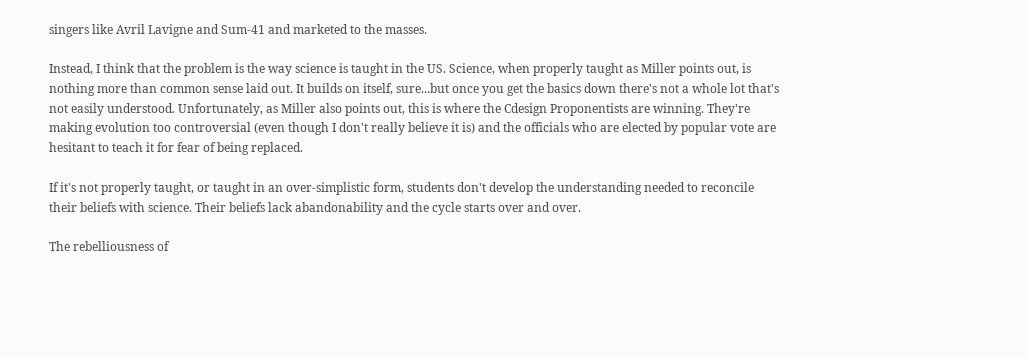singers like Avril Lavigne and Sum-41 and marketed to the masses.

Instead, I think that the problem is the way science is taught in the US. Science, when properly taught as Miller points out, is nothing more than common sense laid out. It builds on itself, sure...but once you get the basics down there's not a whole lot that's not easily understood. Unfortunately, as Miller also points out, this is where the Cdesign Proponentists are winning. They're making evolution too controversial (even though I don't really believe it is) and the officials who are elected by popular vote are hesitant to teach it for fear of being replaced.

If it's not properly taught, or taught in an over-simplistic form, students don't develop the understanding needed to reconcile their beliefs with science. Their beliefs lack abandonability and the cycle starts over and over.

The rebelliousness of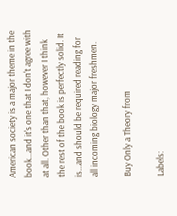American society is a major theme in the book...and it's one that I don't agree with at all. Other than that, however I think the rest of the book is perfectly solid. It is...and should be required reading for all incoming biology major freshmen.

Buy Only a Theory from

Labels: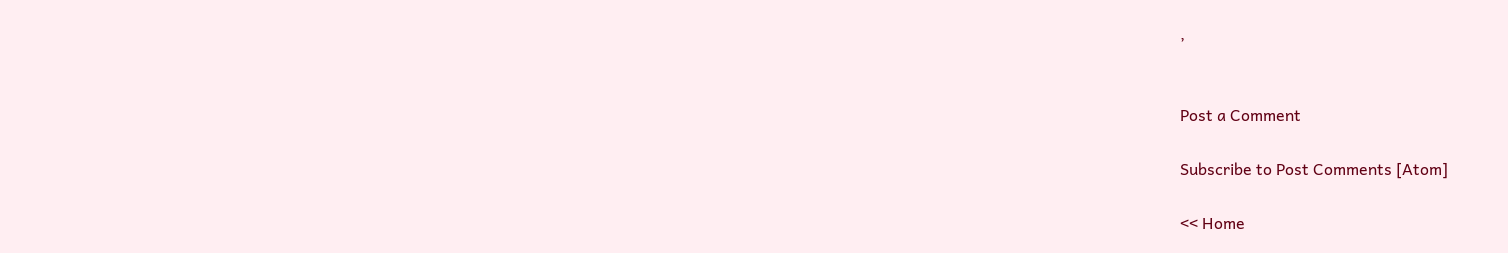,


Post a Comment

Subscribe to Post Comments [Atom]

<< Home